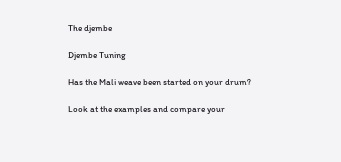The djembe

Djembe Tuning

Has the Mali weave been started on your drum?

Look at the examples and compare your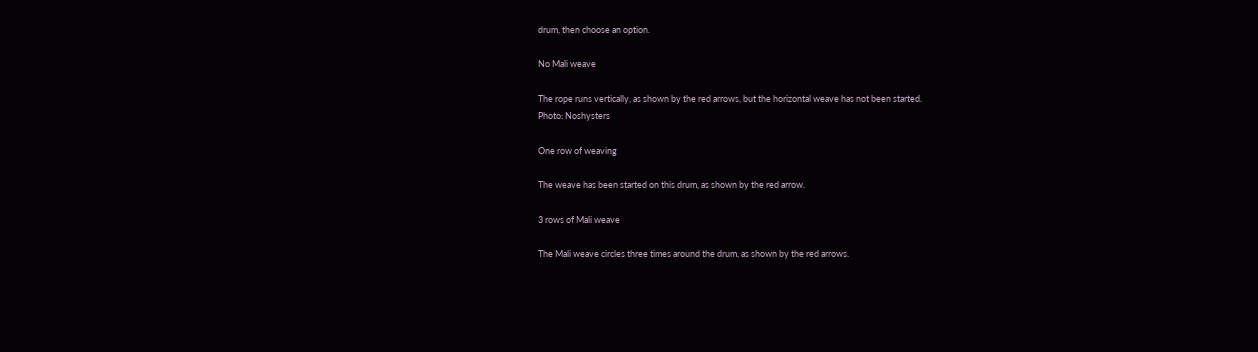drum, then choose an option.

No Mali weave

The rope runs vertically, as shown by the red arrows, but the horizontal weave has not been started.
Photo: Noshysters

One row of weaving

The weave has been started on this drum, as shown by the red arrow.

3 rows of Mali weave

The Mali weave circles three times around the drum, as shown by the red arrows.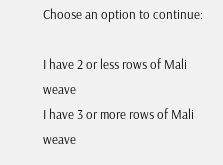Choose an option to continue:

I have 2 or less rows of Mali weave
I have 3 or more rows of Mali weave